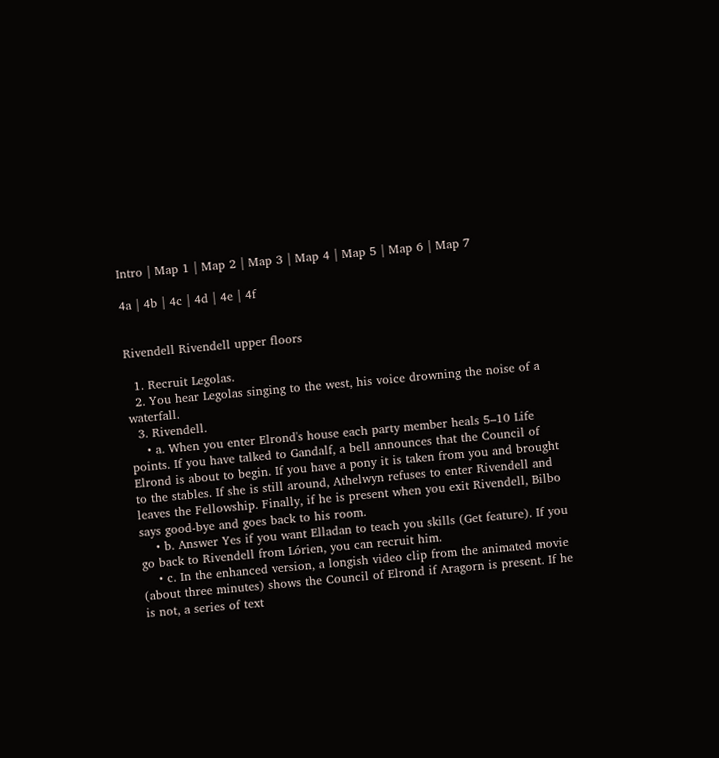Intro | Map 1 | Map 2 | Map 3 | Map 4 | Map 5 | Map 6 | Map 7

4a | 4b | 4c | 4d | 4e | 4f


Rivendell Rivendell upper floors

  1. Recruit Legolas.
  2. You hear Legolas singing to the west, his voice drowning the noise of a waterfall.
  3. Rivendell.
    • a. When you enter Elrond's house each party member heals 5–10 Life points. If you have talked to Gandalf, a bell announces that the Council of Elrond is about to begin. If you have a pony it is taken from you and brought to the stables. If she is still around, Athelwyn refuses to enter Rivendell and leaves the Fellowship. Finally, if he is present when you exit Rivendell, Bilbo says good-bye and goes back to his room.
    • b. Answer Yes if you want Elladan to teach you skills (Get feature). If you go back to Rivendell from Lórien, you can recruit him.
    • c. In the enhanced version, a longish video clip from the animated movie (about three minutes) shows the Council of Elrond if Aragorn is present. If he is not, a series of text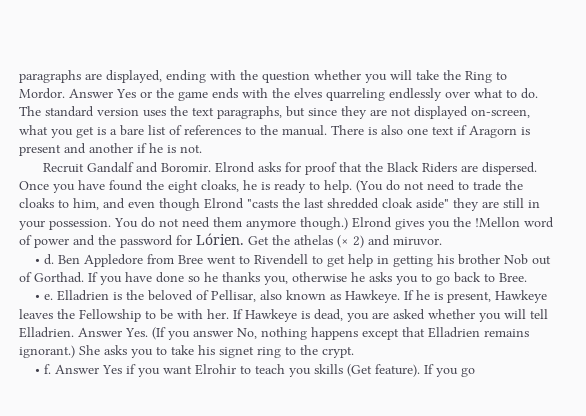paragraphs are displayed, ending with the question whether you will take the Ring to Mordor. Answer Yes or the game ends with the elves quarreling endlessly over what to do. The standard version uses the text paragraphs, but since they are not displayed on-screen, what you get is a bare list of references to the manual. There is also one text if Aragorn is present and another if he is not.
      Recruit Gandalf and Boromir. Elrond asks for proof that the Black Riders are dispersed. Once you have found the eight cloaks, he is ready to help. (You do not need to trade the cloaks to him, and even though Elrond "casts the last shredded cloak aside" they are still in your possession. You do not need them anymore though.) Elrond gives you the !Mellon word of power and the password for Lórien. Get the athelas (× 2) and miruvor.
    • d. Ben Appledore from Bree went to Rivendell to get help in getting his brother Nob out of Gorthad. If you have done so he thanks you, otherwise he asks you to go back to Bree.
    • e. Elladrien is the beloved of Pellisar, also known as Hawkeye. If he is present, Hawkeye leaves the Fellowship to be with her. If Hawkeye is dead, you are asked whether you will tell Elladrien. Answer Yes. (If you answer No, nothing happens except that Elladrien remains ignorant.) She asks you to take his signet ring to the crypt.
    • f. Answer Yes if you want Elrohir to teach you skills (Get feature). If you go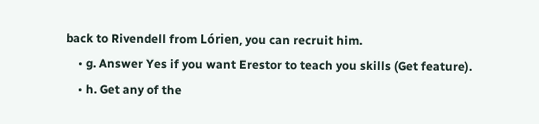back to Rivendell from Lórien, you can recruit him.
    • g. Answer Yes if you want Erestor to teach you skills (Get feature).
    • h. Get any of the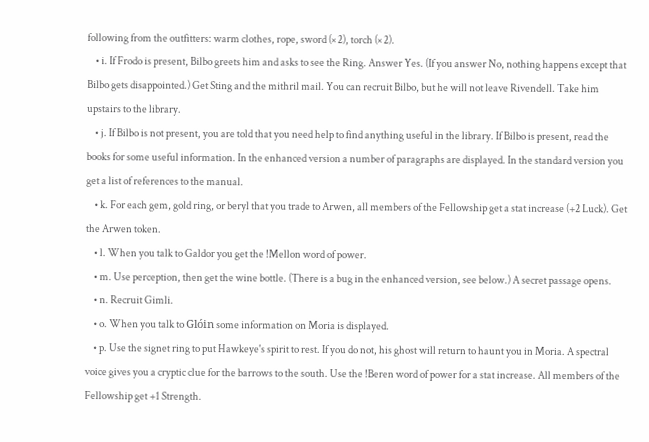following from the outfitters: warm clothes, rope, sword (× 2), torch (× 2).
    • i. If Frodo is present, Bilbo greets him and asks to see the Ring. Answer Yes. (If you answer No, nothing happens except that Bilbo gets disappointed.) Get Sting and the mithril mail. You can recruit Bilbo, but he will not leave Rivendell. Take him upstairs to the library.
    • j. If Bilbo is not present, you are told that you need help to find anything useful in the library. If Bilbo is present, read the books for some useful information. In the enhanced version a number of paragraphs are displayed. In the standard version you get a list of references to the manual.
    • k. For each gem, gold ring, or beryl that you trade to Arwen, all members of the Fellowship get a stat increase (+2 Luck). Get the Arwen token.
    • l. When you talk to Galdor you get the !Mellon word of power.
    • m. Use perception, then get the wine bottle. (There is a bug in the enhanced version, see below.) A secret passage opens.
    • n. Recruit Gimli.
    • o. When you talk to Glóin some information on Moria is displayed.
    • p. Use the signet ring to put Hawkeye's spirit to rest. If you do not, his ghost will return to haunt you in Moria. A spectral voice gives you a cryptic clue for the barrows to the south. Use the !Beren word of power for a stat increase. All members of the Fellowship get +1 Strength.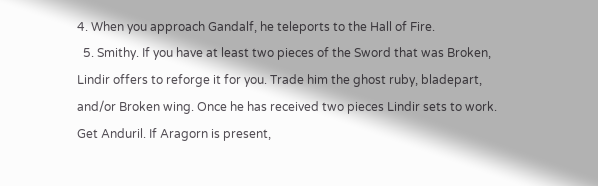4. When you approach Gandalf, he teleports to the Hall of Fire.
  5. Smithy. If you have at least two pieces of the Sword that was Broken, Lindir offers to reforge it for you. Trade him the ghost ruby, bladepart, and/or Broken wing. Once he has received two pieces Lindir sets to work. Get Anduril. If Aragorn is present,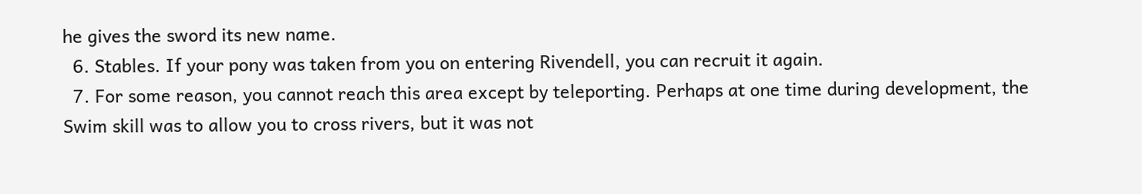he gives the sword its new name.
  6. Stables. If your pony was taken from you on entering Rivendell, you can recruit it again.
  7. For some reason, you cannot reach this area except by teleporting. Perhaps at one time during development, the Swim skill was to allow you to cross rivers, but it was not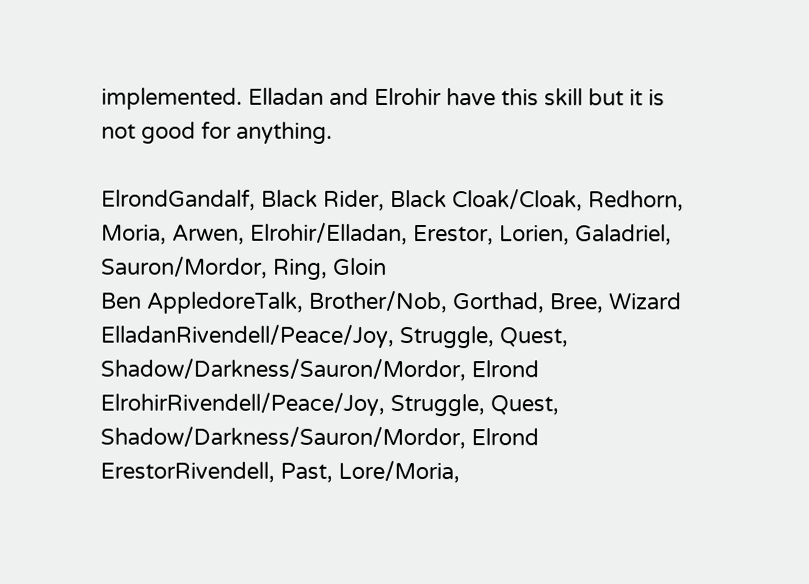implemented. Elladan and Elrohir have this skill but it is not good for anything.

ElrondGandalf, Black Rider, Black Cloak/Cloak, Redhorn, Moria, Arwen, Elrohir/Elladan, Erestor, Lorien, Galadriel, Sauron/Mordor, Ring, Gloin
Ben AppledoreTalk, Brother/Nob, Gorthad, Bree, Wizard
ElladanRivendell/Peace/Joy, Struggle, Quest, Shadow/Darkness/Sauron/Mordor, Elrond
ElrohirRivendell/Peace/Joy, Struggle, Quest, Shadow/Darkness/Sauron/Mordor, Elrond
ErestorRivendell, Past, Lore/Moria,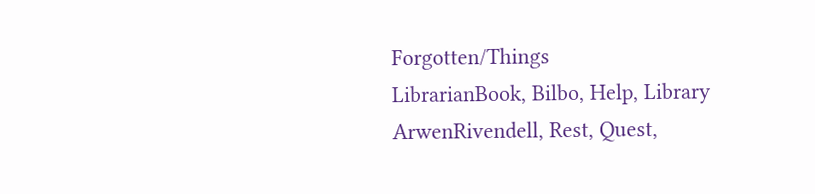Forgotten/Things
LibrarianBook, Bilbo, Help, Library
ArwenRivendell, Rest, Quest,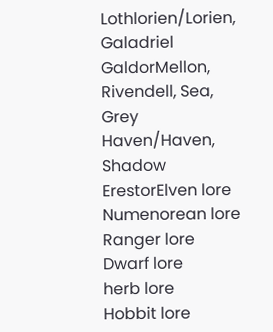Lothlorien/Lorien, Galadriel
GaldorMellon, Rivendell, Sea, Grey Haven/Haven, Shadow
ErestorElven lore
Numenorean lore
Ranger lore
Dwarf lore
herb lore
Hobbit lore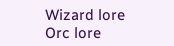Wizard lore
Orc lore